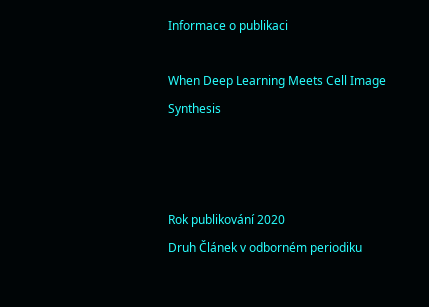Informace o publikaci

When Deep Learning Meets Cell Image Synthesis



Rok publikování 2020
Druh Článek v odborném periodiku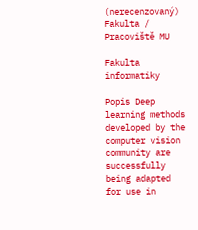(nerecenzovaný)
Fakulta / Pracoviště MU

Fakulta informatiky

Popis Deep learning methods developed by the computer vision community are successfully being adapted for use in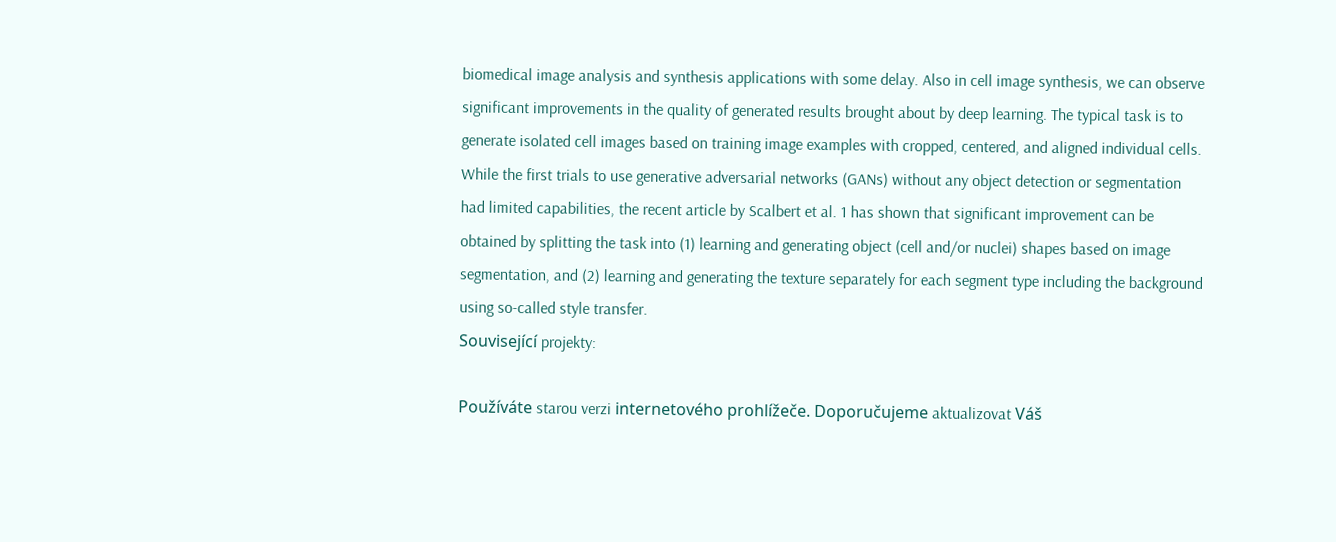biomedical image analysis and synthesis applications with some delay. Also in cell image synthesis, we can observe significant improvements in the quality of generated results brought about by deep learning. The typical task is to generate isolated cell images based on training image examples with cropped, centered, and aligned individual cells. While the first trials to use generative adversarial networks (GANs) without any object detection or segmentation had limited capabilities, the recent article by Scalbert et al. 1 has shown that significant improvement can be obtained by splitting the task into (1) learning and generating object (cell and/or nuclei) shapes based on image segmentation, and (2) learning and generating the texture separately for each segment type including the background using so-called style transfer.
Související projekty:

Používáte starou verzi internetového prohlížeče. Doporučujeme aktualizovat Váš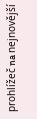prohlížeč na nejnovější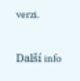verzi.

Další info